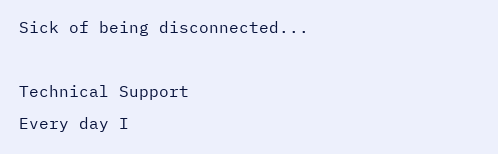Sick of being disconnected...

Technical Support
Every day I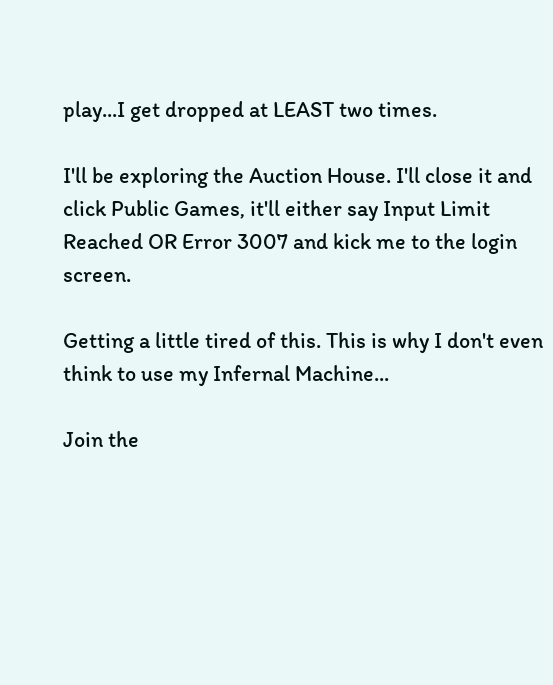play...I get dropped at LEAST two times.

I'll be exploring the Auction House. I'll close it and click Public Games, it'll either say Input Limit Reached OR Error 3007 and kick me to the login screen.

Getting a little tired of this. This is why I don't even think to use my Infernal Machine...

Join the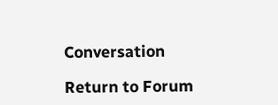Conversation

Return to Forum